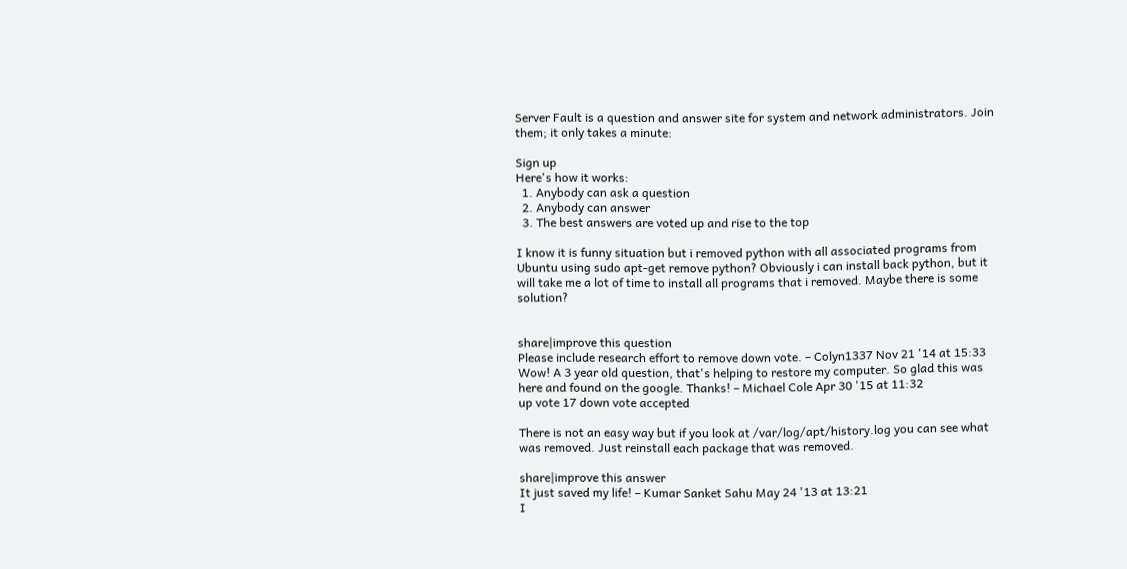Server Fault is a question and answer site for system and network administrators. Join them; it only takes a minute:

Sign up
Here's how it works:
  1. Anybody can ask a question
  2. Anybody can answer
  3. The best answers are voted up and rise to the top

I know it is funny situation but i removed python with all associated programs from Ubuntu using sudo apt-get remove python? Obviously i can install back python, but it will take me a lot of time to install all programs that i removed. Maybe there is some solution?


share|improve this question
Please include research effort to remove down vote. – Colyn1337 Nov 21 '14 at 15:33
Wow! A 3 year old question, that's helping to restore my computer. So glad this was here and found on the google. Thanks! – Michael Cole Apr 30 '15 at 11:32
up vote 17 down vote accepted

There is not an easy way but if you look at /var/log/apt/history.log you can see what was removed. Just reinstall each package that was removed.

share|improve this answer
It just saved my life! – Kumar Sanket Sahu May 24 '13 at 13:21
I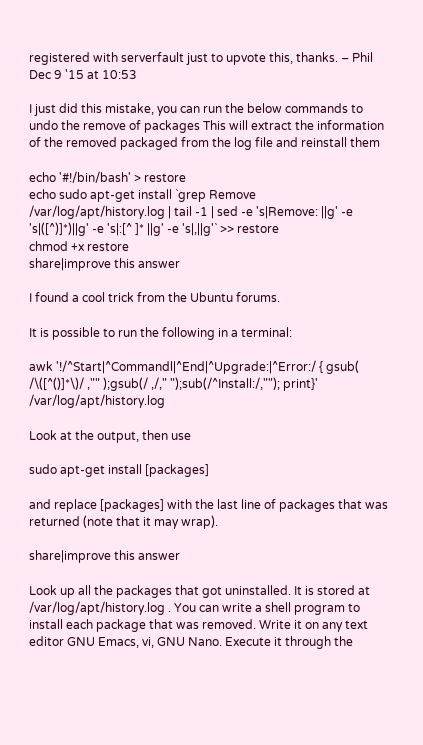registered with serverfault just to upvote this, thanks. – Phil Dec 9 '15 at 10:53

I just did this mistake, you can run the below commands to undo the remove of packages This will extract the information of the removed packaged from the log file and reinstall them

echo '#!/bin/bash' > restore
echo sudo apt-get install `grep Remove /var/log/apt/history.log | tail -1 | sed -e 's|Remove: ||g' -e 's|([^)]*)||g' -e 's|:[^ ]* ||g' -e 's|,||g'` >> restore
chmod +x restore
share|improve this answer

I found a cool trick from the Ubuntu forums.

It is possible to run the following in a terminal:

awk '!/^Start|^Commandl|^End|^Upgrade:|^Error:/ { gsub( /\([^()]*\)/ ,"" );gsub(/ ,/," ");sub(/^Install:/,""); print}' /var/log/apt/history.log

Look at the output, then use

sudo apt-get install [packages]

and replace [packages] with the last line of packages that was returned (note that it may wrap).

share|improve this answer

Look up all the packages that got uninstalled. It is stored at /var/log/apt/history.log . You can write a shell program to install each package that was removed. Write it on any text editor GNU Emacs, vi, GNU Nano. Execute it through the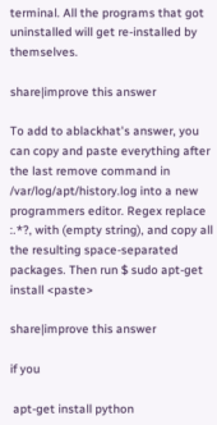terminal. All the programs that got uninstalled will get re-installed by themselves.

share|improve this answer

To add to ablackhat's answer, you can copy and paste everything after the last remove command in /var/log/apt/history.log into a new programmers editor. Regex replace :.*?, with (empty string), and copy all the resulting space-separated packages. Then run $ sudo apt-get install <paste>

share|improve this answer

if you

 apt-get install python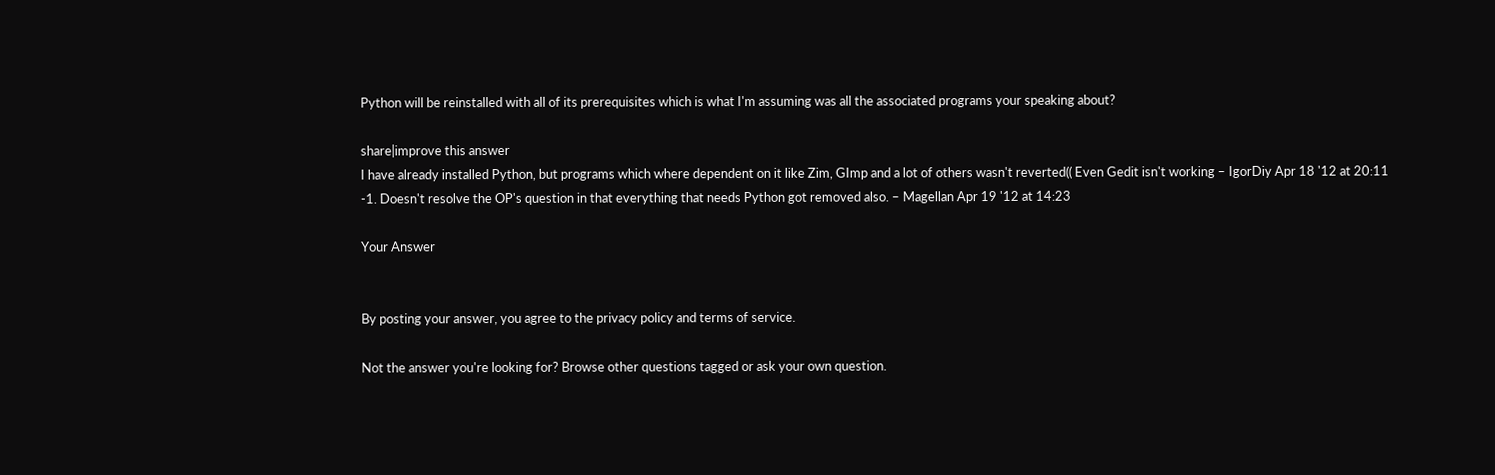Python will be reinstalled with all of its prerequisites which is what I'm assuming was all the associated programs your speaking about?

share|improve this answer
I have already installed Python, but programs which where dependent on it like Zim, GImp and a lot of others wasn't reverted(( Even Gedit isn't working – IgorDiy Apr 18 '12 at 20:11
-1. Doesn't resolve the OP's question in that everything that needs Python got removed also. – Magellan Apr 19 '12 at 14:23

Your Answer


By posting your answer, you agree to the privacy policy and terms of service.

Not the answer you're looking for? Browse other questions tagged or ask your own question.